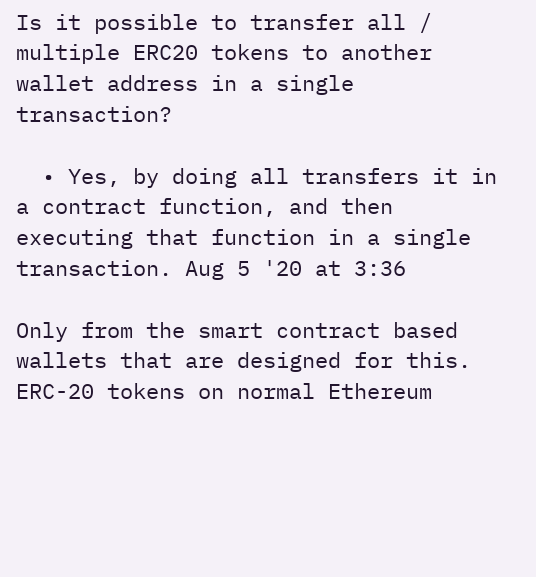Is it possible to transfer all / multiple ERC20 tokens to another wallet address in a single transaction?

  • Yes, by doing all transfers it in a contract function, and then executing that function in a single transaction. Aug 5 '20 at 3:36

Only from the smart contract based wallets that are designed for this. ERC-20 tokens on normal Ethereum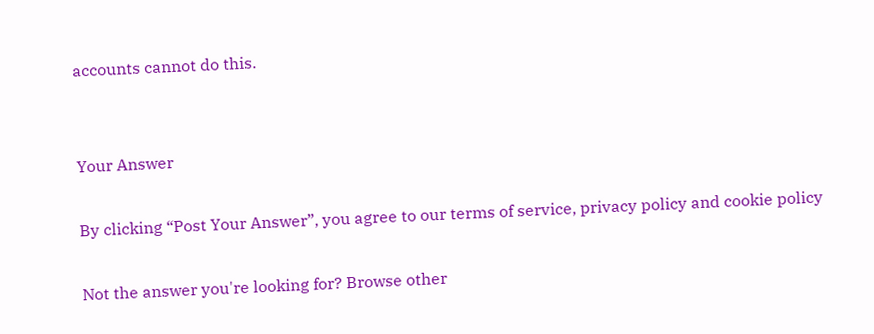accounts cannot do this.


Your Answer

By clicking “Post Your Answer”, you agree to our terms of service, privacy policy and cookie policy

Not the answer you're looking for? Browse other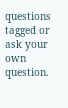questions tagged or ask your own question.